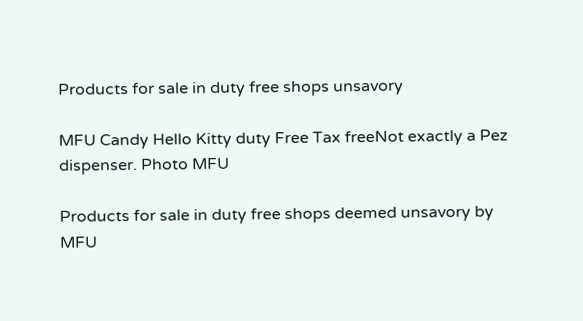Products for sale in duty free shops unsavory

MFU Candy Hello Kitty duty Free Tax freeNot exactly a Pez dispenser. Photo MFU

Products for sale in duty free shops deemed unsavory by MFU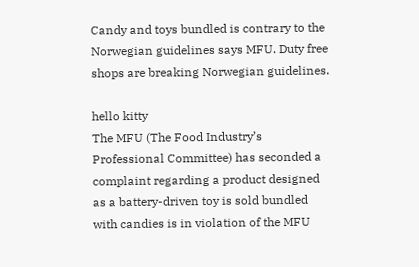Candy and toys bundled is contrary to the Norwegian guidelines says MFU. Duty free shops are breaking Norwegian guidelines.

hello kitty
The MFU (The Food Industry’s Professional Committee) has seconded a complaint regarding a product designed as a battery-driven toy is sold bundled with candies is in violation of the MFU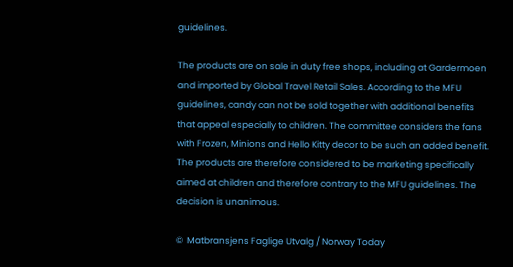guidelines.

The products are on sale in duty free shops, including at Gardermoen and imported by Global Travel Retail Sales. According to the MFU guidelines, candy can not be sold together with additional benefits that appeal especially to children. The committee considers the fans with Frozen, Minions and Hello Kitty decor to be such an added benefit. The products are therefore considered to be marketing specifically aimed at children and therefore contrary to the MFU guidelines. The decision is unanimous.

©  Matbransjens Faglige Utvalg / Norway Today